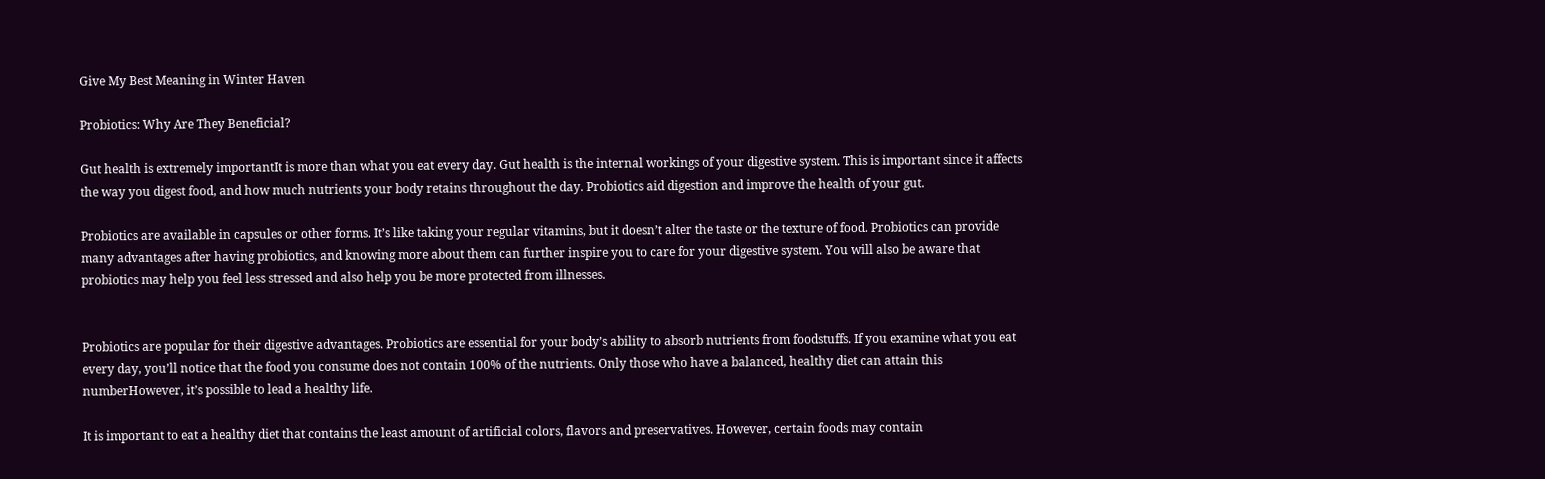Give My Best Meaning in Winter Haven

Probiotics: Why Are They Beneficial?

Gut health is extremely importantIt is more than what you eat every day. Gut health is the internal workings of your digestive system. This is important since it affects the way you digest food, and how much nutrients your body retains throughout the day. Probiotics aid digestion and improve the health of your gut.

Probiotics are available in capsules or other forms. It’s like taking your regular vitamins, but it doesn’t alter the taste or the texture of food. Probiotics can provide many advantages after having probiotics, and knowing more about them can further inspire you to care for your digestive system. You will also be aware that probiotics may help you feel less stressed and also help you be more protected from illnesses.


Probiotics are popular for their digestive advantages. Probiotics are essential for your body’s ability to absorb nutrients from foodstuffs. If you examine what you eat every day, you’ll notice that the food you consume does not contain 100% of the nutrients. Only those who have a balanced, healthy diet can attain this numberHowever, it’s possible to lead a healthy life.

It is important to eat a healthy diet that contains the least amount of artificial colors, flavors and preservatives. However, certain foods may contain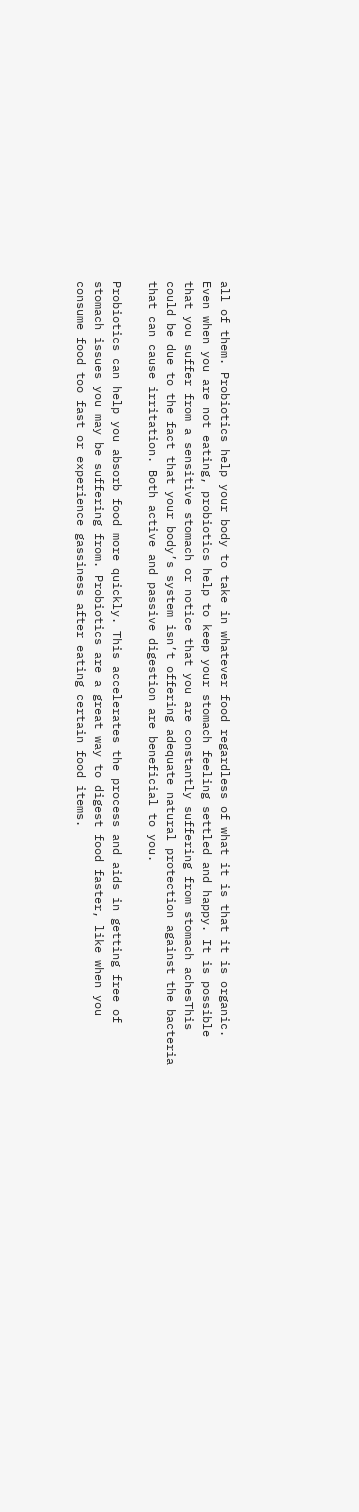all of them. Probiotics help your body to take in whatever food regardless of what it is that it is organic. Even when you are not eating, probiotics help to keep your stomach feeling settled and happy. It is possible that you suffer from a sensitive stomach or notice that you are constantly suffering from stomach achesThis could be due to the fact that your body’s system isn’t offering adequate natural protection against the bacteria that can cause irritation. Both active and passive digestion are beneficial to you.

Probiotics can help you absorb food more quickly. This accelerates the process and aids in getting free of stomach issues you may be suffering from. Probiotics are a great way to digest food faster, like when you consume food too fast or experience gassiness after eating certain food items.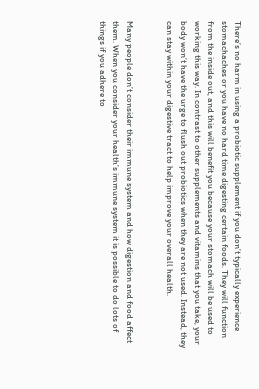There’s no harm in using a probiotic supplement if you don’t typically experience stomachaches or you have no hard time digesting certain foods. They will function from the inside out, and this will benefit you because your stomach will be used to working this way. In contrast to other supplements and vitamins that you take, your body won’t have the urge to flush out probiotics when they are not used. Instead, they can stay within your digestive tract to help improve your overall health.


Many people don’t consider their immune system and how digestion and food affect them. When you consider your health’s immune system it is possible to do lots of things if you adhere to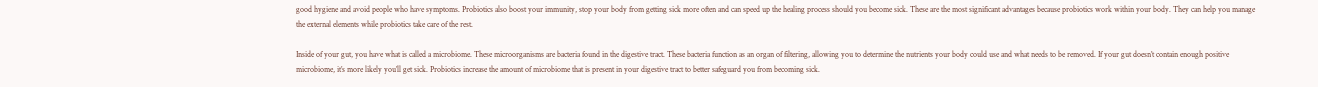good hygiene and avoid people who have symptoms. Probiotics also boost your immunity, stop your body from getting sick more often and can speed up the healing process should you become sick. These are the most significant advantages because probiotics work within your body. They can help you manage the external elements while probiotics take care of the rest.

Inside of your gut, you have what is called a microbiome. These microorganisms are bacteria found in the digestive tract. These bacteria function as an organ of filtering, allowing you to determine the nutrients your body could use and what needs to be removed. If your gut doesn’t contain enough positive microbiome, it’s more likely you’ll get sick. Probiotics increase the amount of microbiome that is present in your digestive tract to better safeguard you from becoming sick.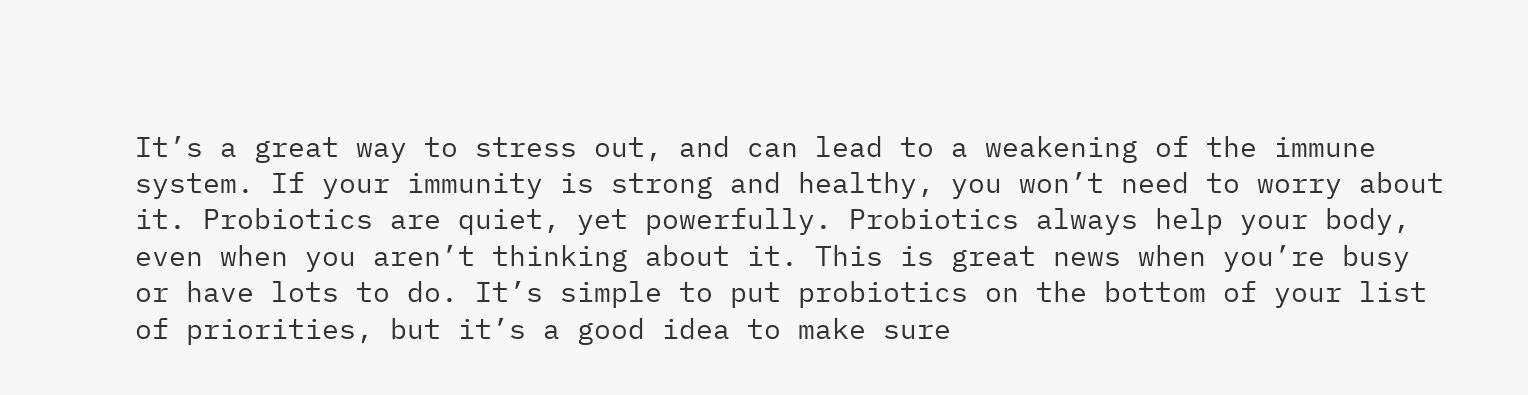It’s a great way to stress out, and can lead to a weakening of the immune system. If your immunity is strong and healthy, you won’t need to worry about it. Probiotics are quiet, yet powerfully. Probiotics always help your body, even when you aren’t thinking about it. This is great news when you’re busy or have lots to do. It’s simple to put probiotics on the bottom of your list of priorities, but it’s a good idea to make sure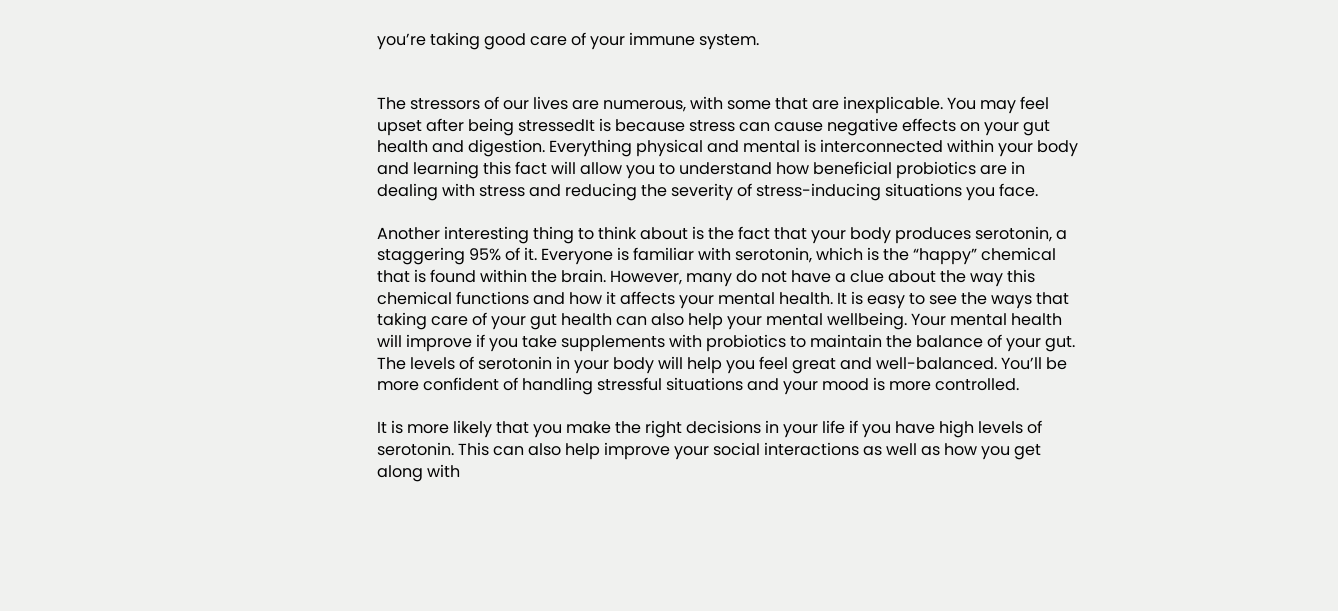you’re taking good care of your immune system.


The stressors of our lives are numerous, with some that are inexplicable. You may feel upset after being stressedIt is because stress can cause negative effects on your gut health and digestion. Everything physical and mental is interconnected within your body and learning this fact will allow you to understand how beneficial probiotics are in dealing with stress and reducing the severity of stress-inducing situations you face.

Another interesting thing to think about is the fact that your body produces serotonin, a staggering 95% of it. Everyone is familiar with serotonin, which is the “happy” chemical that is found within the brain. However, many do not have a clue about the way this chemical functions and how it affects your mental health. It is easy to see the ways that taking care of your gut health can also help your mental wellbeing. Your mental health will improve if you take supplements with probiotics to maintain the balance of your gut. The levels of serotonin in your body will help you feel great and well-balanced. You’ll be more confident of handling stressful situations and your mood is more controlled.

It is more likely that you make the right decisions in your life if you have high levels of serotonin. This can also help improve your social interactions as well as how you get along with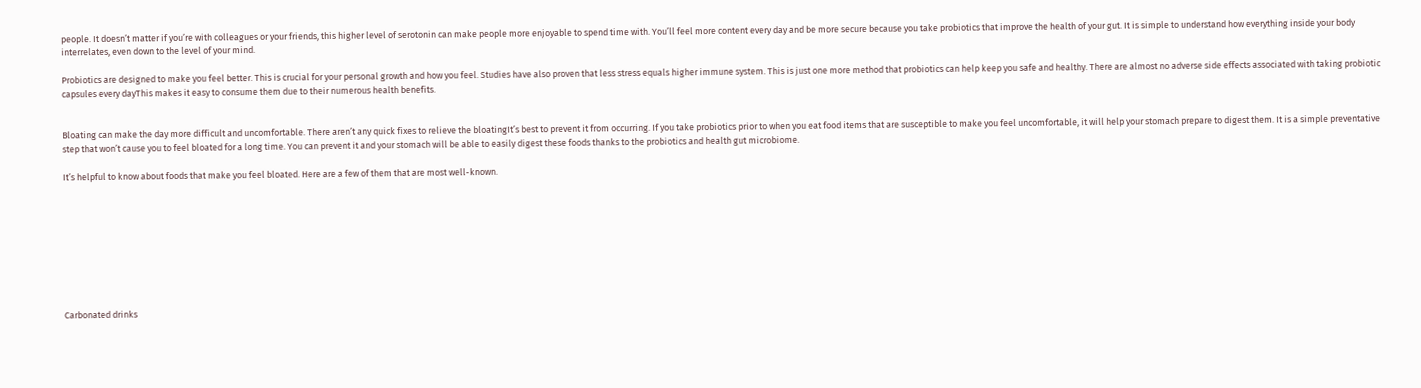people. It doesn’t matter if you’re with colleagues or your friends, this higher level of serotonin can make people more enjoyable to spend time with. You’ll feel more content every day and be more secure because you take probiotics that improve the health of your gut. It is simple to understand how everything inside your body interrelates, even down to the level of your mind.

Probiotics are designed to make you feel better. This is crucial for your personal growth and how you feel. Studies have also proven that less stress equals higher immune system. This is just one more method that probiotics can help keep you safe and healthy. There are almost no adverse side effects associated with taking probiotic capsules every dayThis makes it easy to consume them due to their numerous health benefits.


Bloating can make the day more difficult and uncomfortable. There aren’t any quick fixes to relieve the bloatingIt’s best to prevent it from occurring. If you take probiotics prior to when you eat food items that are susceptible to make you feel uncomfortable, it will help your stomach prepare to digest them. It is a simple preventative step that won’t cause you to feel bloated for a long time. You can prevent it and your stomach will be able to easily digest these foods thanks to the probiotics and health gut microbiome.

It’s helpful to know about foods that make you feel bloated. Here are a few of them that are most well-known.









Carbonated drinks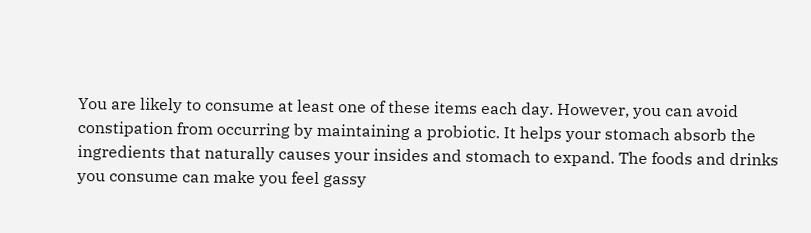You are likely to consume at least one of these items each day. However, you can avoid constipation from occurring by maintaining a probiotic. It helps your stomach absorb the ingredients that naturally causes your insides and stomach to expand. The foods and drinks you consume can make you feel gassy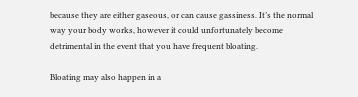because they are either gaseous, or can cause gassiness. It’s the normal way your body works, however it could unfortunately become detrimental in the event that you have frequent bloating.

Bloating may also happen in a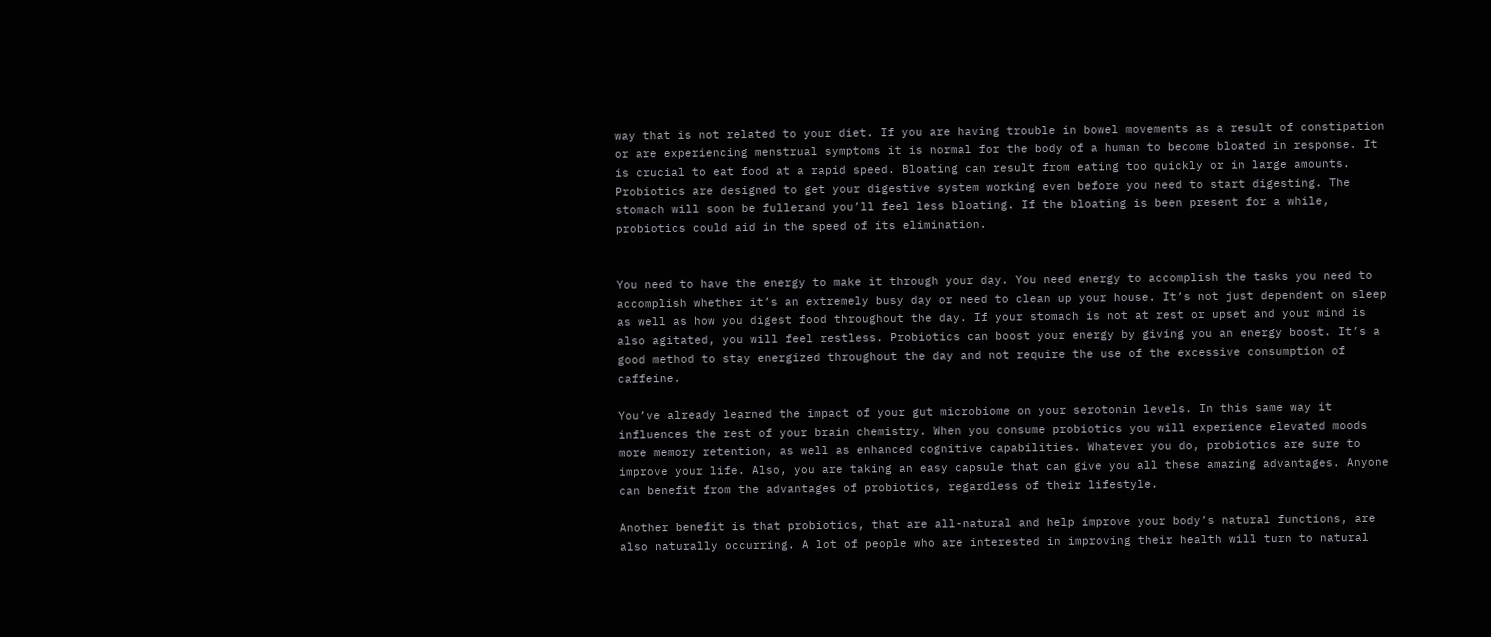way that is not related to your diet. If you are having trouble in bowel movements as a result of constipation or are experiencing menstrual symptoms it is normal for the body of a human to become bloated in response. It is crucial to eat food at a rapid speed. Bloating can result from eating too quickly or in large amounts. Probiotics are designed to get your digestive system working even before you need to start digesting. The stomach will soon be fullerand you’ll feel less bloating. If the bloating is been present for a while, probiotics could aid in the speed of its elimination.


You need to have the energy to make it through your day. You need energy to accomplish the tasks you need to accomplish whether it’s an extremely busy day or need to clean up your house. It’s not just dependent on sleep as well as how you digest food throughout the day. If your stomach is not at rest or upset and your mind is also agitated, you will feel restless. Probiotics can boost your energy by giving you an energy boost. It’s a good method to stay energized throughout the day and not require the use of the excessive consumption of caffeine.

You’ve already learned the impact of your gut microbiome on your serotonin levels. In this same way it influences the rest of your brain chemistry. When you consume probiotics you will experience elevated moods more memory retention, as well as enhanced cognitive capabilities. Whatever you do, probiotics are sure to improve your life. Also, you are taking an easy capsule that can give you all these amazing advantages. Anyone can benefit from the advantages of probiotics, regardless of their lifestyle.

Another benefit is that probiotics, that are all-natural and help improve your body’s natural functions, are also naturally occurring. A lot of people who are interested in improving their health will turn to natural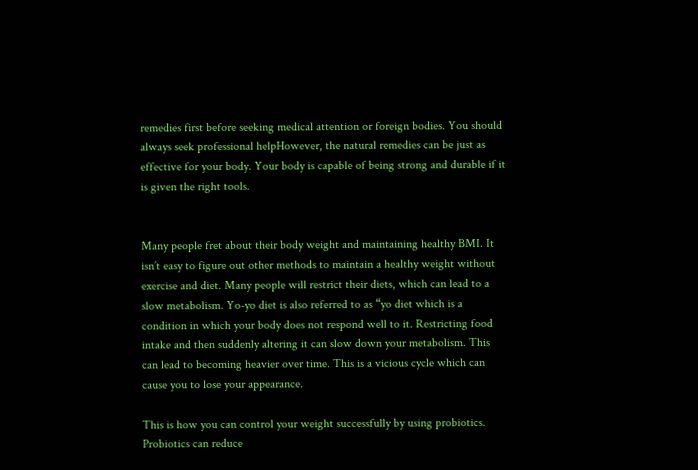remedies first before seeking medical attention or foreign bodies. You should always seek professional helpHowever, the natural remedies can be just as effective for your body. Your body is capable of being strong and durable if it is given the right tools.


Many people fret about their body weight and maintaining healthy BMI. It isn’t easy to figure out other methods to maintain a healthy weight without exercise and diet. Many people will restrict their diets, which can lead to a slow metabolism. Yo-yo diet is also referred to as “yo diet which is a condition in which your body does not respond well to it. Restricting food intake and then suddenly altering it can slow down your metabolism. This can lead to becoming heavier over time. This is a vicious cycle which can cause you to lose your appearance.

This is how you can control your weight successfully by using probiotics. Probiotics can reduce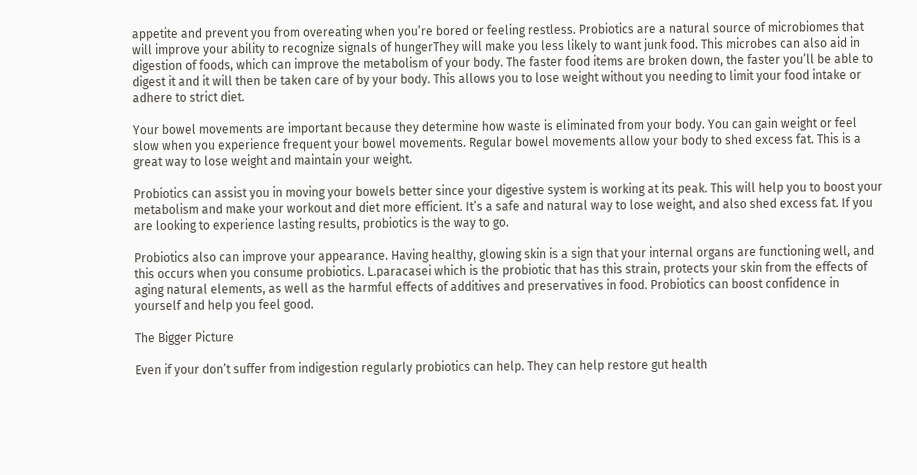appetite and prevent you from overeating when you’re bored or feeling restless. Probiotics are a natural source of microbiomes that will improve your ability to recognize signals of hungerThey will make you less likely to want junk food. This microbes can also aid in digestion of foods, which can improve the metabolism of your body. The faster food items are broken down, the faster you’ll be able to digest it and it will then be taken care of by your body. This allows you to lose weight without you needing to limit your food intake or adhere to strict diet.

Your bowel movements are important because they determine how waste is eliminated from your body. You can gain weight or feel slow when you experience frequent your bowel movements. Regular bowel movements allow your body to shed excess fat. This is a great way to lose weight and maintain your weight.

Probiotics can assist you in moving your bowels better since your digestive system is working at its peak. This will help you to boost your metabolism and make your workout and diet more efficient. It’s a safe and natural way to lose weight, and also shed excess fat. If you are looking to experience lasting results, probiotics is the way to go.

Probiotics also can improve your appearance. Having healthy, glowing skin is a sign that your internal organs are functioning well, and this occurs when you consume probiotics. L.paracasei which is the probiotic that has this strain, protects your skin from the effects of aging natural elements, as well as the harmful effects of additives and preservatives in food. Probiotics can boost confidence in yourself and help you feel good.

The Bigger Picture

Even if your don’t suffer from indigestion regularly probiotics can help. They can help restore gut health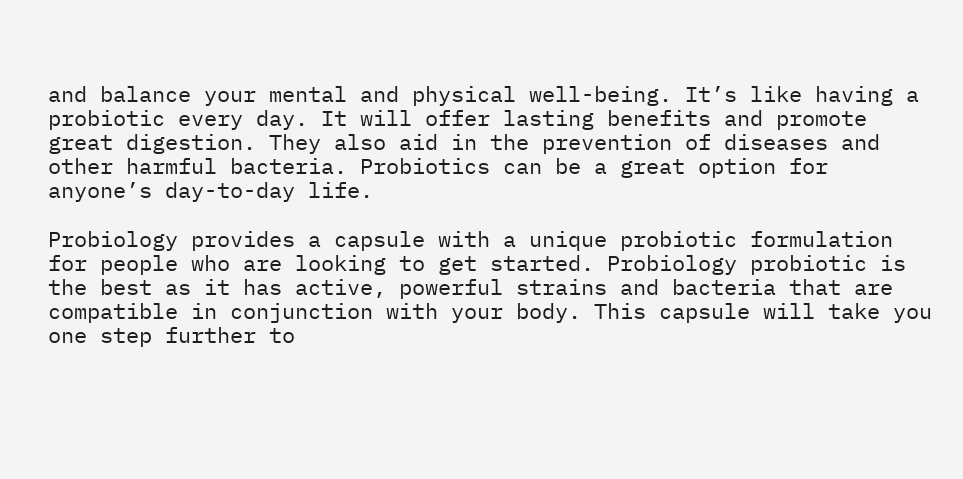and balance your mental and physical well-being. It’s like having a probiotic every day. It will offer lasting benefits and promote great digestion. They also aid in the prevention of diseases and other harmful bacteria. Probiotics can be a great option for anyone’s day-to-day life.

Probiology provides a capsule with a unique probiotic formulation for people who are looking to get started. Probiology probiotic is the best as it has active, powerful strains and bacteria that are compatible in conjunction with your body. This capsule will take you one step further to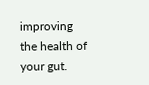improving the health of your gut.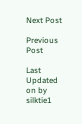Next Post

Previous Post

Last Updated on by silktie1